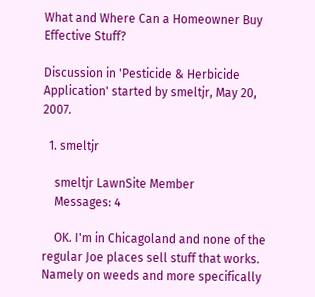What and Where Can a Homeowner Buy Effective Stuff?

Discussion in 'Pesticide & Herbicide Application' started by smeltjr, May 20, 2007.

  1. smeltjr

    smeltjr LawnSite Member
    Messages: 4

    OK. I'm in Chicagoland and none of the regular Joe places sell stuff that works. Namely on weeds and more specifically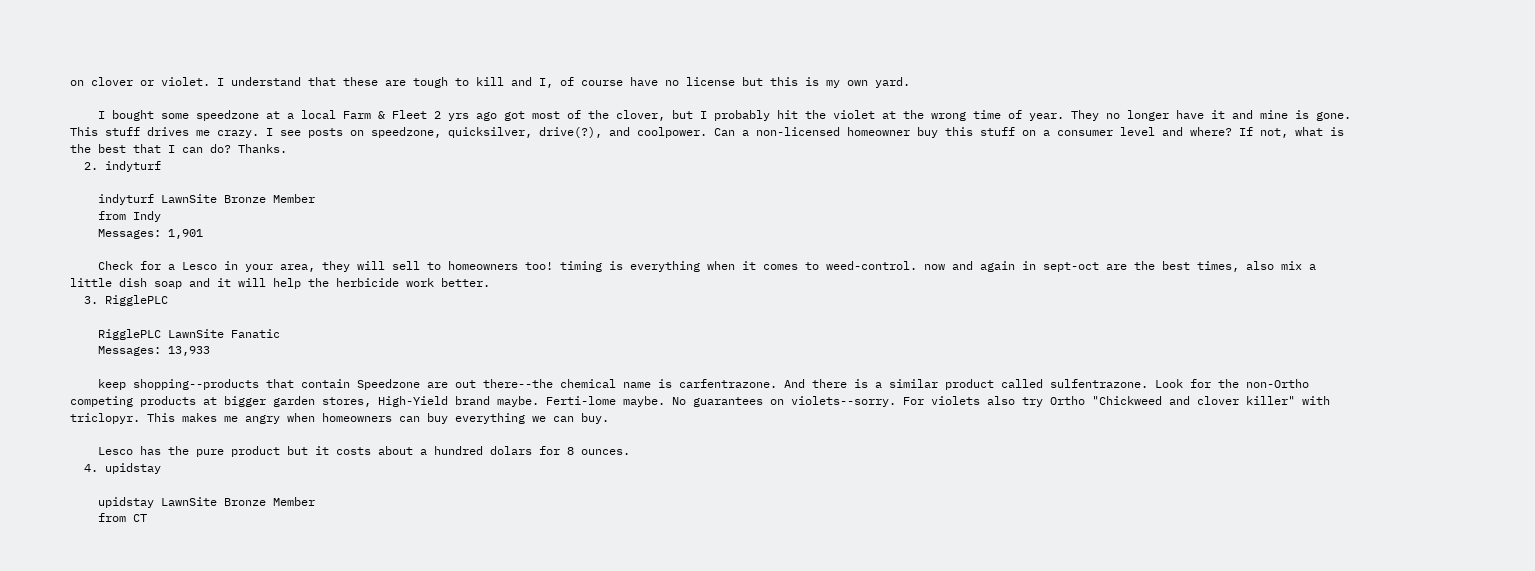on clover or violet. I understand that these are tough to kill and I, of course have no license but this is my own yard.

    I bought some speedzone at a local Farm & Fleet 2 yrs ago got most of the clover, but I probably hit the violet at the wrong time of year. They no longer have it and mine is gone. This stuff drives me crazy. I see posts on speedzone, quicksilver, drive(?), and coolpower. Can a non-licensed homeowner buy this stuff on a consumer level and where? If not, what is the best that I can do? Thanks.
  2. indyturf

    indyturf LawnSite Bronze Member
    from Indy
    Messages: 1,901

    Check for a Lesco in your area, they will sell to homeowners too! timing is everything when it comes to weed-control. now and again in sept-oct are the best times, also mix a little dish soap and it will help the herbicide work better.
  3. RigglePLC

    RigglePLC LawnSite Fanatic
    Messages: 13,933

    keep shopping--products that contain Speedzone are out there--the chemical name is carfentrazone. And there is a similar product called sulfentrazone. Look for the non-Ortho competing products at bigger garden stores, High-Yield brand maybe. Ferti-lome maybe. No guarantees on violets--sorry. For violets also try Ortho "Chickweed and clover killer" with triclopyr. This makes me angry when homeowners can buy everything we can buy.

    Lesco has the pure product but it costs about a hundred dolars for 8 ounces.
  4. upidstay

    upidstay LawnSite Bronze Member
    from CT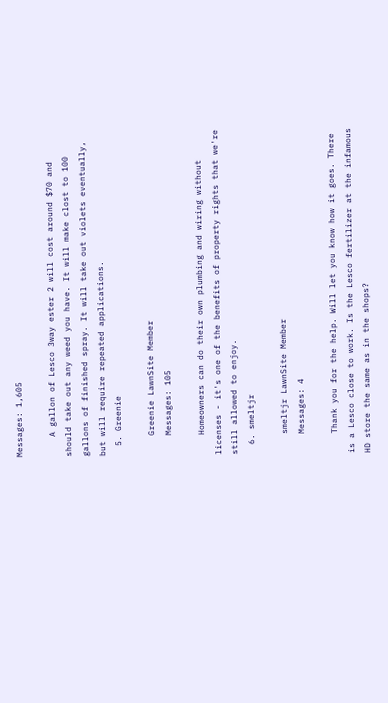Messages: 1,605

    A gallon of Lesco 3way ester 2 will cost around $70 and should take out any weed you have. It will make clost to 100 gallons of finished spray. It will take out violets eventually, but will require repeated applications.
  5. Greenie

    Greenie LawnSite Member
    Messages: 105

    Homeowners can do their own plumbing and wiring without licenses - it's one of the benefits of property rights that we're still allowed to enjoy.
  6. smeltjr

    smeltjr LawnSite Member
    Messages: 4

    Thank you for the help. Will let you know how it goes. There is a Lesco close to work. Is the Lesco fertilizer at the infamous HD store the same as in the shops?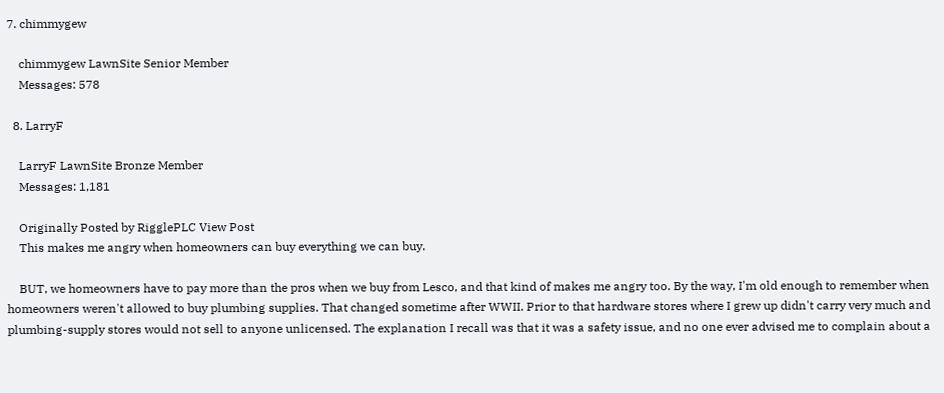7. chimmygew

    chimmygew LawnSite Senior Member
    Messages: 578

  8. LarryF

    LarryF LawnSite Bronze Member
    Messages: 1,181

    Originally Posted by RigglePLC View Post
    This makes me angry when homeowners can buy everything we can buy.

    BUT, we homeowners have to pay more than the pros when we buy from Lesco, and that kind of makes me angry too. By the way, I'm old enough to remember when homeowners weren't allowed to buy plumbing supplies. That changed sometime after WWII. Prior to that hardware stores where I grew up didn't carry very much and plumbing-supply stores would not sell to anyone unlicensed. The explanation I recall was that it was a safety issue, and no one ever advised me to complain about a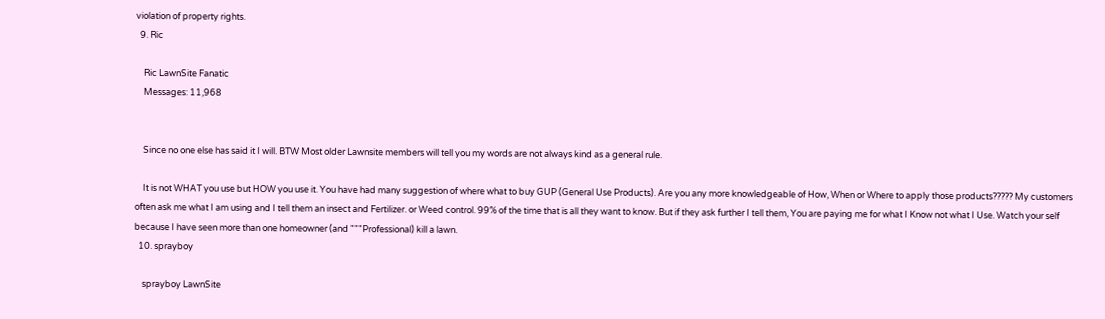violation of property rights.
  9. Ric

    Ric LawnSite Fanatic
    Messages: 11,968


    Since no one else has said it I will. BTW Most older Lawnsite members will tell you my words are not always kind as a general rule.

    It is not WHAT you use but HOW you use it. You have had many suggestion of where what to buy GUP (General Use Products). Are you any more knowledgeable of How, When or Where to apply those products????? My customers often ask me what I am using and I tell them an insect and Fertilizer. or Weed control. 99% of the time that is all they want to know. But if they ask further I tell them, You are paying me for what I Know not what I Use. Watch your self because I have seen more than one homeowner (and """Professional) kill a lawn.
  10. sprayboy

    sprayboy LawnSite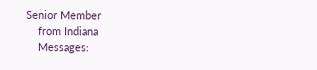Senior Member
    from Indiana
    Messages: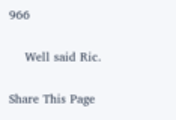966

    Well said Ric.

Share This Page